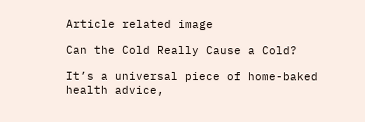Article related image

Can the Cold Really Cause a Cold?

It’s a universal piece of home-baked health advice,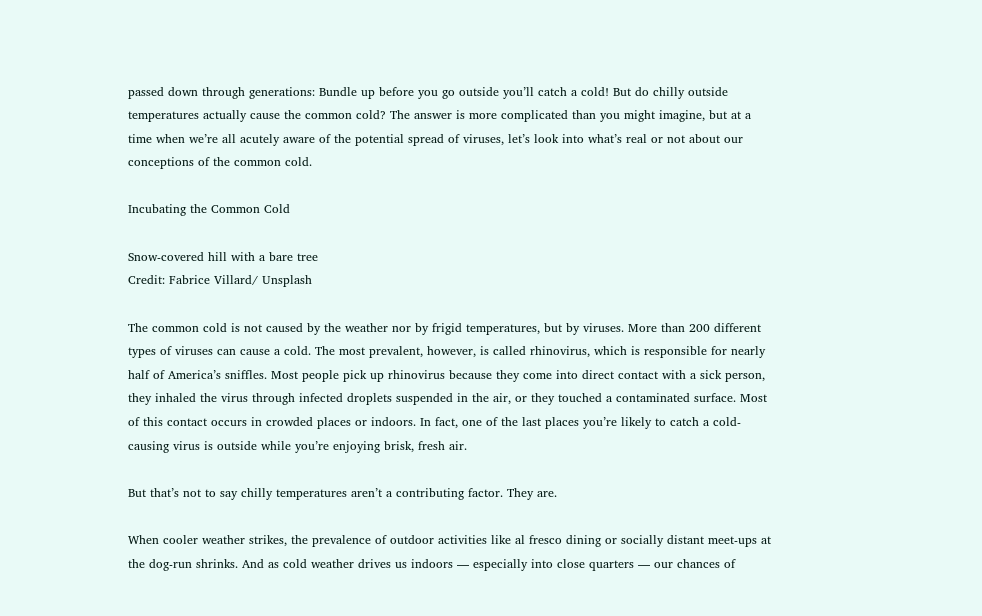passed down through generations: Bundle up before you go outside you’ll catch a cold! But do chilly outside temperatures actually cause the common cold? The answer is more complicated than you might imagine, but at a time when we’re all acutely aware of the potential spread of viruses, let’s look into what’s real or not about our conceptions of the common cold.

Incubating the Common Cold

Snow-covered hill with a bare tree
Credit: Fabrice Villard/ Unsplash

The common cold is not caused by the weather nor by frigid temperatures, but by viruses. More than 200 different types of viruses can cause a cold. The most prevalent, however, is called rhinovirus, which is responsible for nearly half of America’s sniffles. Most people pick up rhinovirus because they come into direct contact with a sick person, they inhaled the virus through infected droplets suspended in the air, or they touched a contaminated surface. Most of this contact occurs in crowded places or indoors. In fact, one of the last places you’re likely to catch a cold-causing virus is outside while you’re enjoying brisk, fresh air.

But that’s not to say chilly temperatures aren’t a contributing factor. They are.

When cooler weather strikes, the prevalence of outdoor activities like al fresco dining or socially distant meet-ups at the dog-run shrinks. And as cold weather drives us indoors — especially into close quarters — our chances of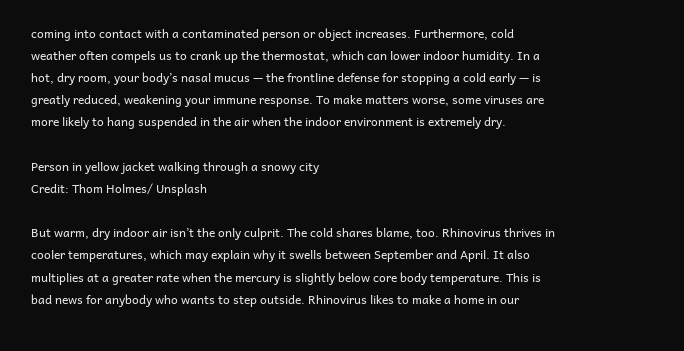coming into contact with a contaminated person or object increases. Furthermore, cold weather often compels us to crank up the thermostat, which can lower indoor humidity. In a hot, dry room, your body’s nasal mucus — the frontline defense for stopping a cold early — is greatly reduced, weakening your immune response. To make matters worse, some viruses are more likely to hang suspended in the air when the indoor environment is extremely dry.

Person in yellow jacket walking through a snowy city
Credit: Thom Holmes/ Unsplash

But warm, dry indoor air isn’t the only culprit. The cold shares blame, too. Rhinovirus thrives in cooler temperatures, which may explain why it swells between September and April. It also multiplies at a greater rate when the mercury is slightly below core body temperature. This is bad news for anybody who wants to step outside. Rhinovirus likes to make a home in our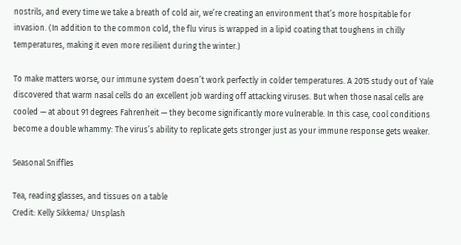nostrils, and every time we take a breath of cold air, we’re creating an environment that’s more hospitable for invasion. (In addition to the common cold, the flu virus is wrapped in a lipid coating that toughens in chilly temperatures, making it even more resilient during the winter.)

To make matters worse, our immune system doesn’t work perfectly in colder temperatures. A 2015 study out of Yale discovered that warm nasal cells do an excellent job warding off attacking viruses. But when those nasal cells are cooled — at about 91 degrees Fahrenheit — they become significantly more vulnerable. In this case, cool conditions become a double whammy: The virus’s ability to replicate gets stronger just as your immune response gets weaker.

Seasonal Sniffles

Tea, reading glasses, and tissues on a table
Credit: Kelly Sikkema/ Unsplash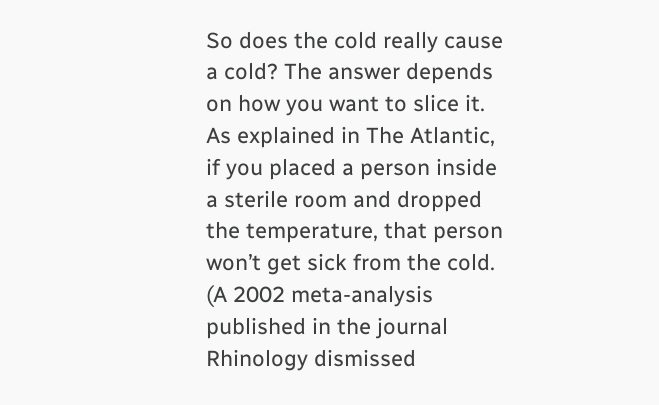So does the cold really cause a cold? The answer depends on how you want to slice it. As explained in The Atlantic, if you placed a person inside a sterile room and dropped the temperature, that person won’t get sick from the cold. (A 2002 meta-analysis published in the journal Rhinology dismissed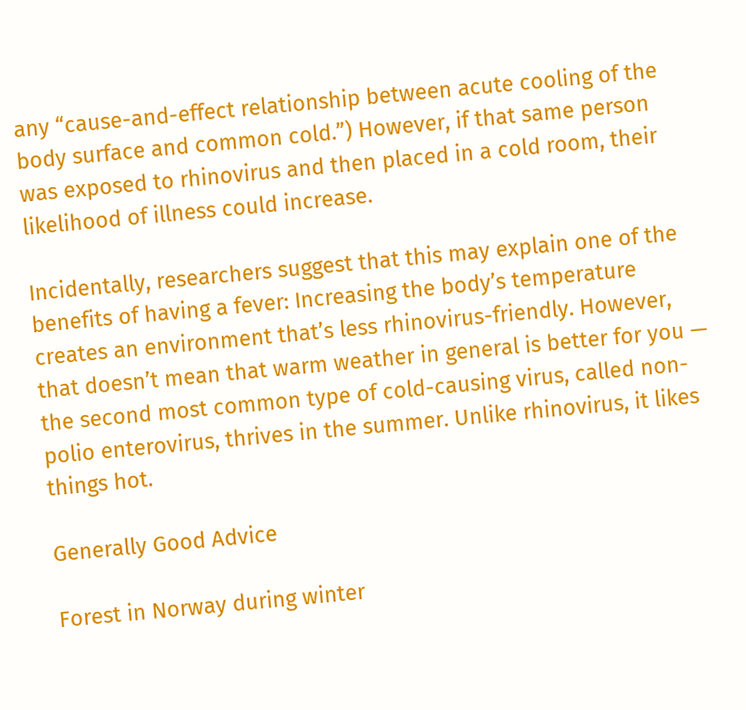any “cause-and-effect relationship between acute cooling of the body surface and common cold.”) However, if that same person was exposed to rhinovirus and then placed in a cold room, their likelihood of illness could increase.

Incidentally, researchers suggest that this may explain one of the benefits of having a fever: Increasing the body’s temperature creates an environment that’s less rhinovirus-friendly. However, that doesn’t mean that warm weather in general is better for you — the second most common type of cold-causing virus, called non-polio enterovirus, thrives in the summer. Unlike rhinovirus, it likes things hot.

Generally Good Advice

Forest in Norway during winter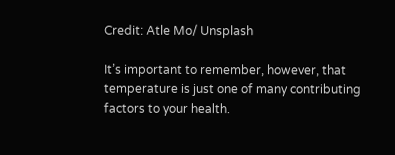Credit: Atle Mo/ Unsplash

It’s important to remember, however, that temperature is just one of many contributing factors to your health.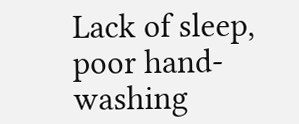Lack of sleep, poor hand-washing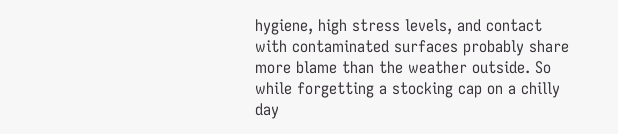hygiene, high stress levels, and contact with contaminated surfaces probably share more blame than the weather outside. So while forgetting a stocking cap on a chilly day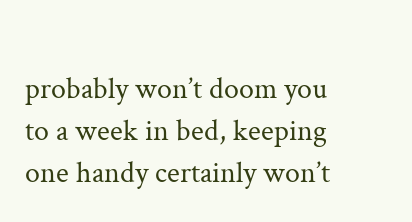probably won’t doom you to a week in bed, keeping one handy certainly won’t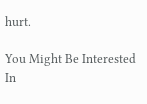hurt.

You Might Be Interested In